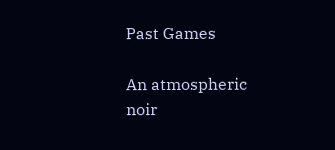Past Games

An atmospheric noir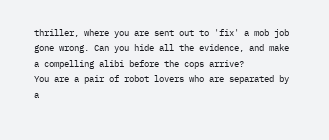thriller, where you are sent out to 'fix' a mob job gone wrong. Can you hide all the evidence, and make a compelling alibi before the cops arrive?
You are a pair of robot lovers who are separated by a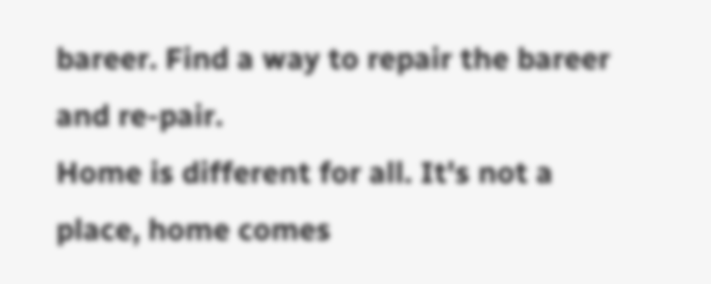bareer. Find a way to repair the bareer and re-pair.
Home is different for all. It's not a place, home comes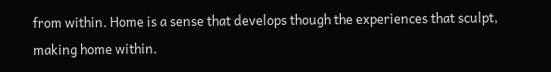from within. Home is a sense that develops though the experiences that sculpt, making home within.